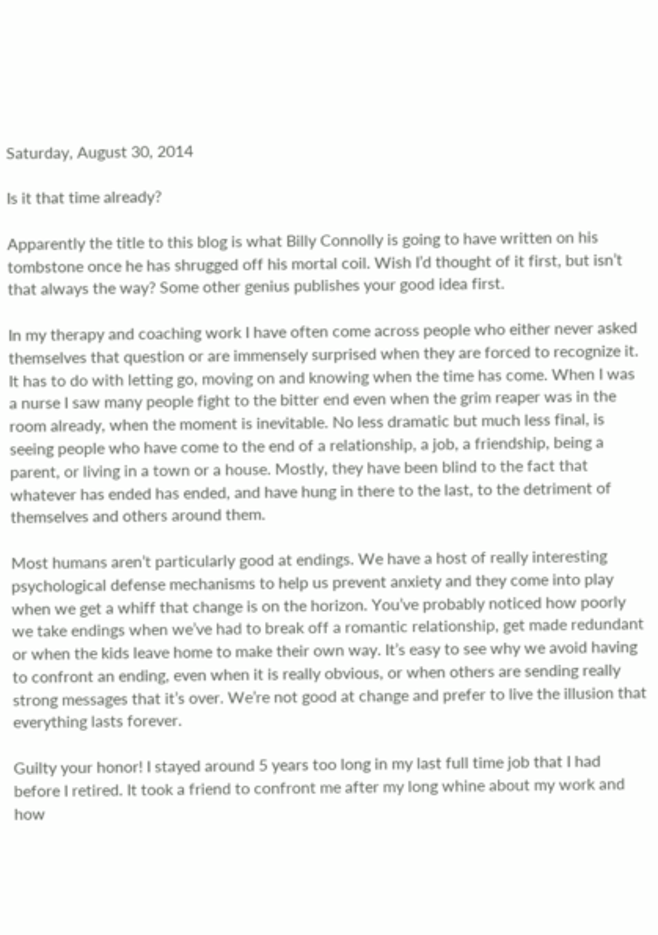Saturday, August 30, 2014

Is it that time already?

Apparently the title to this blog is what Billy Connolly is going to have written on his tombstone once he has shrugged off his mortal coil. Wish I’d thought of it first, but isn’t that always the way? Some other genius publishes your good idea first.

In my therapy and coaching work I have often come across people who either never asked themselves that question or are immensely surprised when they are forced to recognize it. It has to do with letting go, moving on and knowing when the time has come. When I was a nurse I saw many people fight to the bitter end even when the grim reaper was in the room already, when the moment is inevitable. No less dramatic but much less final, is seeing people who have come to the end of a relationship, a job, a friendship, being a parent, or living in a town or a house. Mostly, they have been blind to the fact that whatever has ended has ended, and have hung in there to the last, to the detriment of themselves and others around them.

Most humans aren’t particularly good at endings. We have a host of really interesting psychological defense mechanisms to help us prevent anxiety and they come into play when we get a whiff that change is on the horizon. You’ve probably noticed how poorly we take endings when we’ve had to break off a romantic relationship, get made redundant or when the kids leave home to make their own way. It’s easy to see why we avoid having to confront an ending, even when it is really obvious, or when others are sending really strong messages that it’s over. We’re not good at change and prefer to live the illusion that everything lasts forever.

Guilty your honor! I stayed around 5 years too long in my last full time job that I had before I retired. It took a friend to confront me after my long whine about my work and how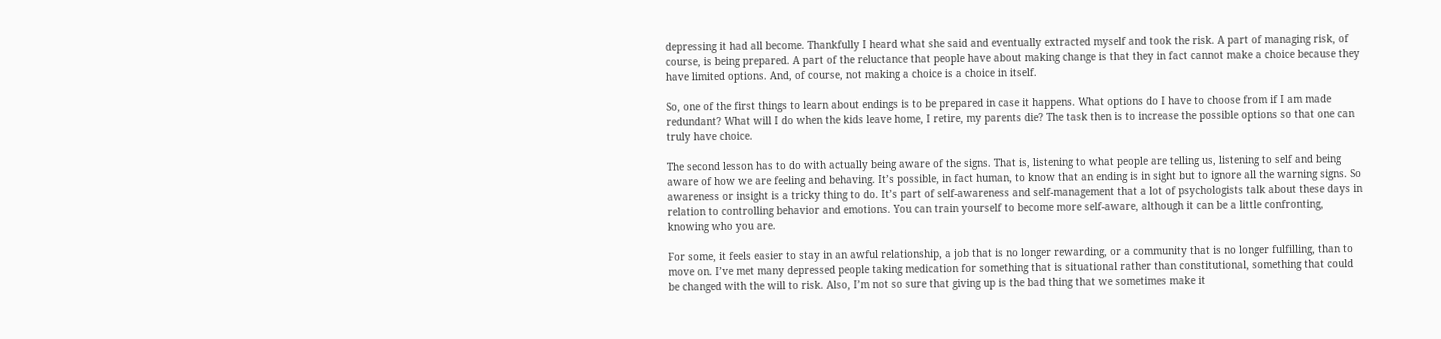depressing it had all become. Thankfully I heard what she said and eventually extracted myself and took the risk. A part of managing risk, of course, is being prepared. A part of the reluctance that people have about making change is that they in fact cannot make a choice because they have limited options. And, of course, not making a choice is a choice in itself.

So, one of the first things to learn about endings is to be prepared in case it happens. What options do I have to choose from if I am made redundant? What will I do when the kids leave home, I retire, my parents die? The task then is to increase the possible options so that one can truly have choice.

The second lesson has to do with actually being aware of the signs. That is, listening to what people are telling us, listening to self and being aware of how we are feeling and behaving. It’s possible, in fact human, to know that an ending is in sight but to ignore all the warning signs. So awareness or insight is a tricky thing to do. It’s part of self-awareness and self-management that a lot of psychologists talk about these days in relation to controlling behavior and emotions. You can train yourself to become more self-aware, although it can be a little confronting, knowing who you are.

For some, it feels easier to stay in an awful relationship, a job that is no longer rewarding, or a community that is no longer fulfilling, than to move on. I’ve met many depressed people taking medication for something that is situational rather than constitutional, something that could be changed with the will to risk. Also, I’m not so sure that giving up is the bad thing that we sometimes make it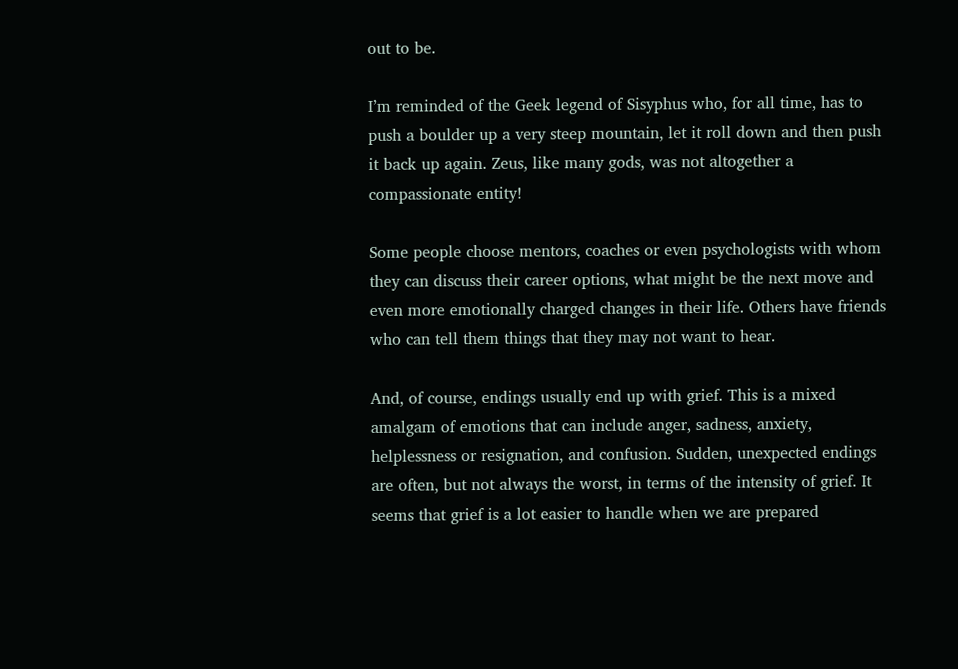out to be.

I’m reminded of the Geek legend of Sisyphus who, for all time, has to push a boulder up a very steep mountain, let it roll down and then push it back up again. Zeus, like many gods, was not altogether a compassionate entity!

Some people choose mentors, coaches or even psychologists with whom they can discuss their career options, what might be the next move and even more emotionally charged changes in their life. Others have friends who can tell them things that they may not want to hear.

And, of course, endings usually end up with grief. This is a mixed amalgam of emotions that can include anger, sadness, anxiety, helplessness or resignation, and confusion. Sudden, unexpected endings are often, but not always the worst, in terms of the intensity of grief. It seems that grief is a lot easier to handle when we are prepared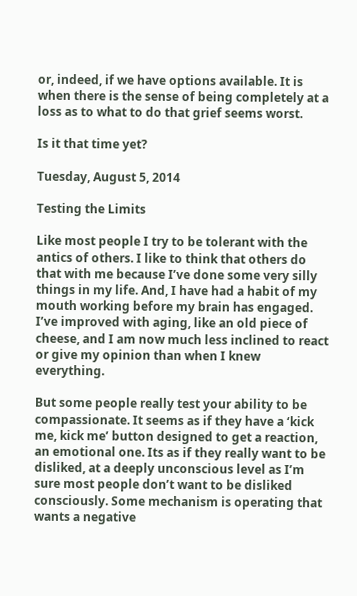or, indeed, if we have options available. It is when there is the sense of being completely at a loss as to what to do that grief seems worst.

Is it that time yet?

Tuesday, August 5, 2014

Testing the Limits

Like most people I try to be tolerant with the antics of others. I like to think that others do that with me because I’ve done some very silly things in my life. And, I have had a habit of my mouth working before my brain has engaged. I’ve improved with aging, like an old piece of cheese, and I am now much less inclined to react or give my opinion than when I knew everything.

But some people really test your ability to be compassionate. It seems as if they have a ‘kick me, kick me’ button designed to get a reaction, an emotional one. Its as if they really want to be disliked, at a deeply unconscious level as I’m sure most people don’t want to be disliked consciously. Some mechanism is operating that wants a negative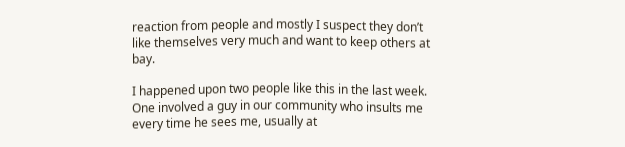reaction from people and mostly I suspect they don’t like themselves very much and want to keep others at bay.

I happened upon two people like this in the last week. One involved a guy in our community who insults me every time he sees me, usually at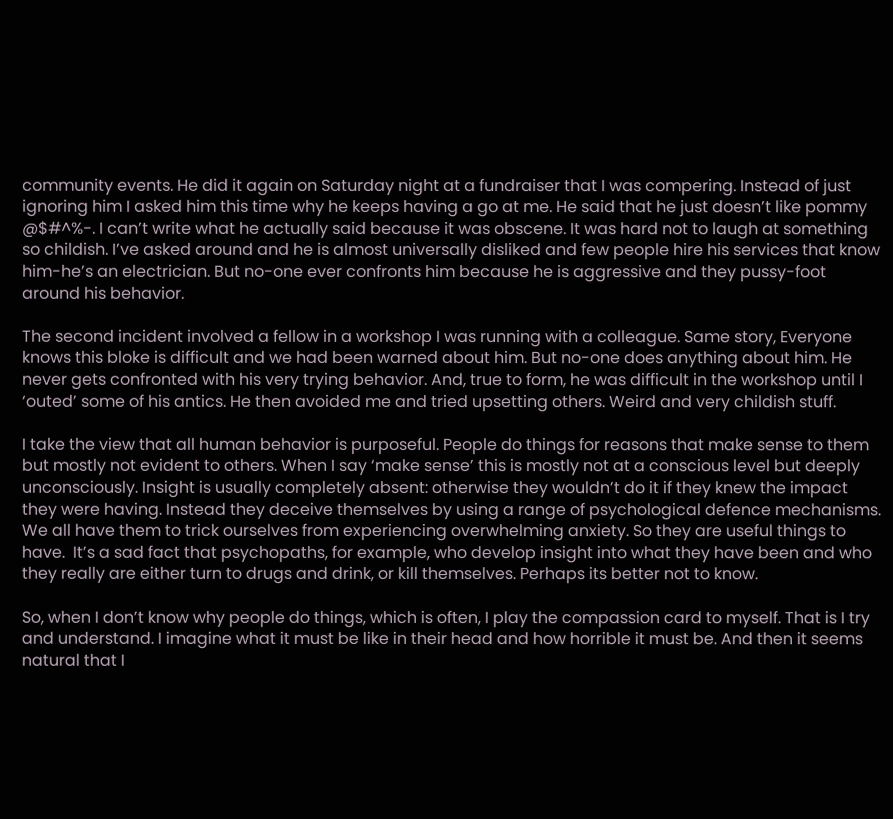community events. He did it again on Saturday night at a fundraiser that I was compering. Instead of just ignoring him I asked him this time why he keeps having a go at me. He said that he just doesn’t like pommy @$#^%-. I can’t write what he actually said because it was obscene. It was hard not to laugh at something so childish. I’ve asked around and he is almost universally disliked and few people hire his services that know him-he’s an electrician. But no-one ever confronts him because he is aggressive and they pussy-foot around his behavior.

The second incident involved a fellow in a workshop I was running with a colleague. Same story, Everyone knows this bloke is difficult and we had been warned about him. But no-one does anything about him. He never gets confronted with his very trying behavior. And, true to form, he was difficult in the workshop until I ‘outed’ some of his antics. He then avoided me and tried upsetting others. Weird and very childish stuff.

I take the view that all human behavior is purposeful. People do things for reasons that make sense to them but mostly not evident to others. When I say ‘make sense’ this is mostly not at a conscious level but deeply unconsciously. Insight is usually completely absent: otherwise they wouldn’t do it if they knew the impact they were having. Instead they deceive themselves by using a range of psychological defence mechanisms. We all have them to trick ourselves from experiencing overwhelming anxiety. So they are useful things to have.  It’s a sad fact that psychopaths, for example, who develop insight into what they have been and who they really are either turn to drugs and drink, or kill themselves. Perhaps its better not to know.

So, when I don’t know why people do things, which is often, I play the compassion card to myself. That is I try and understand. I imagine what it must be like in their head and how horrible it must be. And then it seems natural that I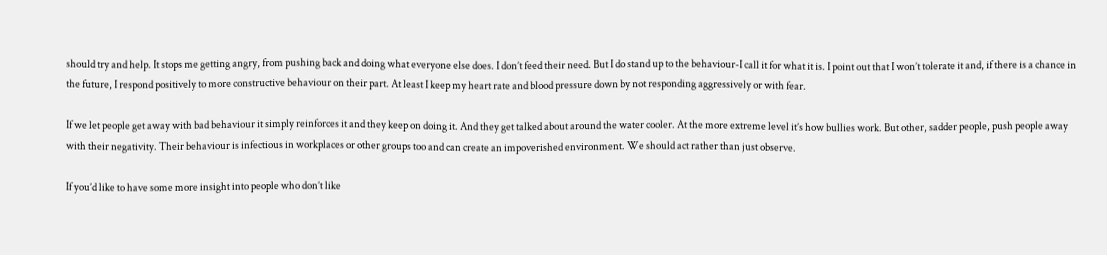should try and help. It stops me getting angry, from pushing back and doing what everyone else does. I don’t feed their need. But I do stand up to the behaviour-I call it for what it is. I point out that I won’t tolerate it and, if there is a chance in the future, I respond positively to more constructive behaviour on their part. At least I keep my heart rate and blood pressure down by not responding aggressively or with fear.

If we let people get away with bad behaviour it simply reinforces it and they keep on doing it. And they get talked about around the water cooler. At the more extreme level it’s how bullies work. But other, sadder people, push people away with their negativity. Their behaviour is infectious in workplaces or other groups too and can create an impoverished environment. We should act rather than just observe.

If you’d like to have some more insight into people who don’t like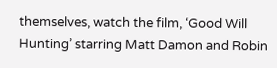themselves, watch the film, ‘Good Will Hunting’ starring Matt Damon and Robin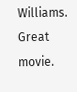Williams. Great movie.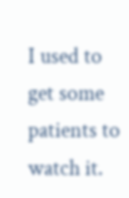I used to get some patients to watch it.